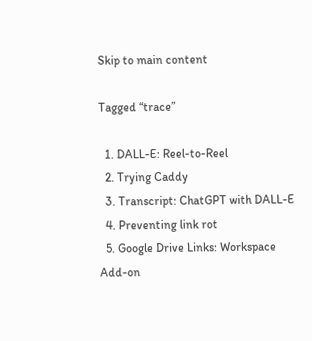Skip to main content

Tagged “trace”

  1. DALL-E: Reel-to-Reel
  2. Trying Caddy
  3. Transcript: ChatGPT with DALL-E
  4. Preventing link rot
  5. Google Drive Links: Workspace Add-on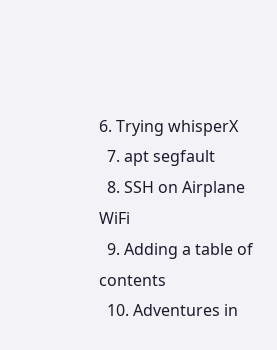6. Trying whisperX
  7. apt segfault
  8. SSH on Airplane WiFi
  9. Adding a table of contents
  10. Adventures in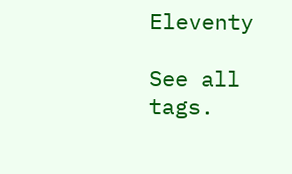Eleventy

See all tags.